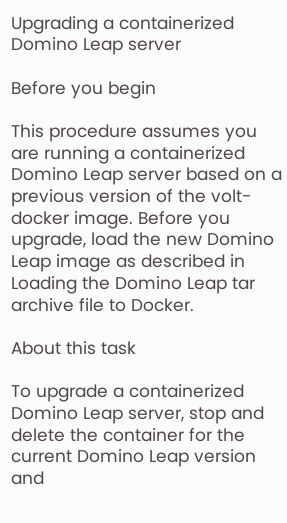Upgrading a containerized Domino Leap server

Before you begin

This procedure assumes you are running a containerized Domino Leap server based on a previous version of the volt-docker image. Before you upgrade, load the new Domino Leap image as described in Loading the Domino Leap tar archive file to Docker.

About this task

To upgrade a containerized Domino Leap server, stop and delete the container for the current Domino Leap version and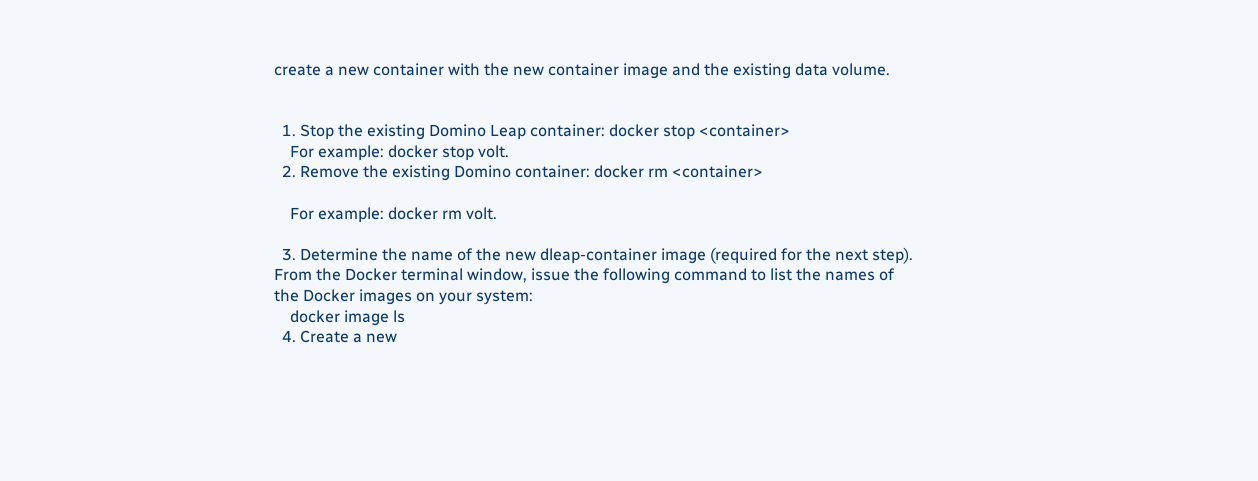create a new container with the new container image and the existing data volume.


  1. Stop the existing Domino Leap container: docker stop <container>
    For example: docker stop volt.
  2. Remove the existing Domino container: docker rm <container>

    For example: docker rm volt.

  3. Determine the name of the new dleap-container image (required for the next step). From the Docker terminal window, issue the following command to list the names of the Docker images on your system:
    docker image ls
  4. Create a new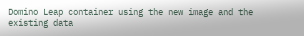Domino Leap container using the new image and the existing data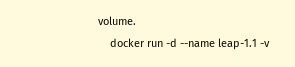volume.
    docker run -d --name leap-1.1 -v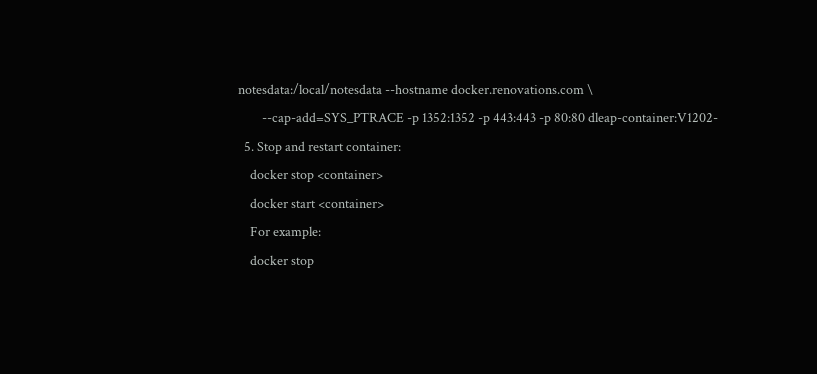notesdata:/local/notesdata --hostname docker.renovations.com \
        --cap-add=SYS_PTRACE -p 1352:1352 -p 443:443 -p 80:80 dleap-container:V1202-
  5. Stop and restart container:
    docker stop <container>
    docker start <container>
    For example:
    docker stop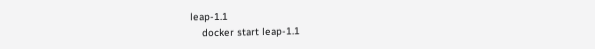leap-1.1
    docker start leap-1.1